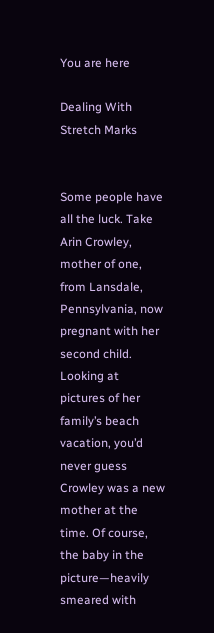You are here

Dealing With Stretch Marks


Some people have all the luck. Take Arin Crowley, mother of one, from Lansdale, Pennsylvania, now pregnant with her second child. Looking at pictures of her family’s beach vacation, you’d never guess Crowley was a new mother at the time. Of course, the baby in the picture—heavily smeared with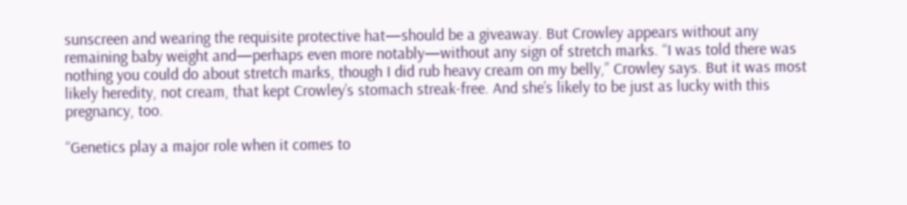sunscreen and wearing the requisite protective hat—should be a giveaway. But Crowley appears without any remaining baby weight and—perhaps even more notably—without any sign of stretch marks. “I was told there was nothing you could do about stretch marks, though I did rub heavy cream on my belly,” Crowley says. But it was most likely heredity, not cream, that kept Crowley’s stomach streak-free. And she’s likely to be just as lucky with this pregnancy, too.

“Genetics play a major role when it comes to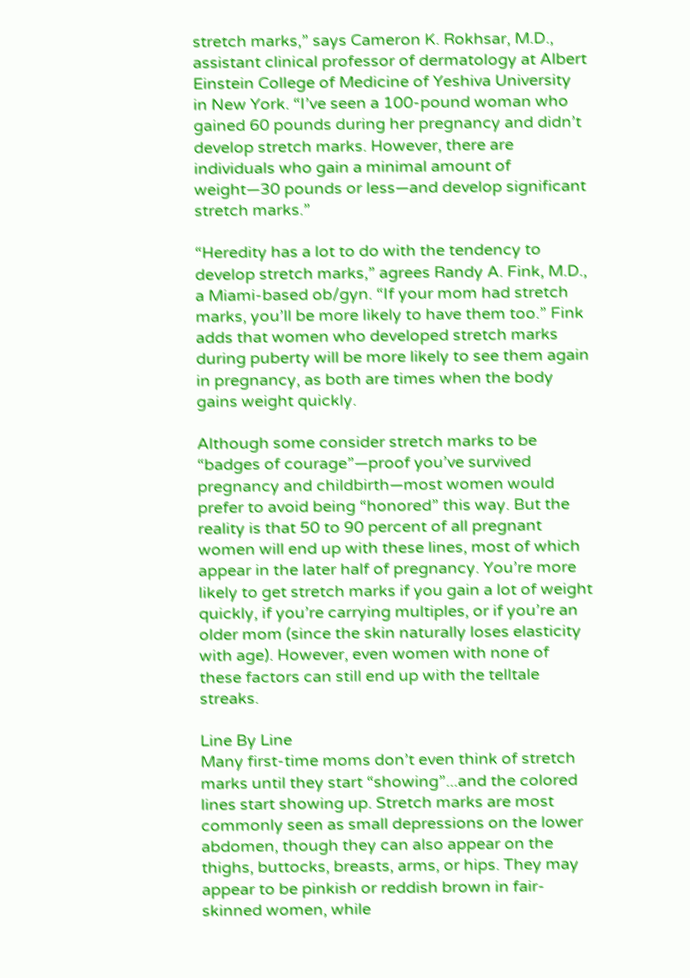stretch marks,” says Cameron K. Rokhsar, M.D., assistant clinical professor of dermatology at Albert Einstein College of Medicine of Yeshiva University in New York. “I’ve seen a 100-pound woman who gained 60 pounds during her pregnancy and didn’t develop stretch marks. However, there are individuals who gain a minimal amount of weight—30 pounds or less—and develop significant stretch marks.”

“Heredity has a lot to do with the tendency to develop stretch marks,” agrees Randy A. Fink, M.D., a Miami-based ob/gyn. “If your mom had stretch marks, you’ll be more likely to have them too.” Fink adds that women who developed stretch marks during puberty will be more likely to see them again in pregnancy, as both are times when the body gains weight quickly.

Although some consider stretch marks to be “badges of courage”—proof you’ve survived pregnancy and childbirth—most women would prefer to avoid being “honored” this way. But the reality is that 50 to 90 percent of all pregnant women will end up with these lines, most of which appear in the later half of pregnancy. You’re more likely to get stretch marks if you gain a lot of weight quickly, if you’re carrying multiples, or if you’re an older mom (since the skin naturally loses elasticity with age). However, even women with none of these factors can still end up with the telltale streaks.

Line By Line
Many first-time moms don’t even think of stretch marks until they start “showing”...and the colored lines start showing up. Stretch marks are most commonly seen as small depressions on the lower abdomen, though they can also appear on the thighs, buttocks, breasts, arms, or hips. They may appear to be pinkish or reddish brown in fair-skinned women, while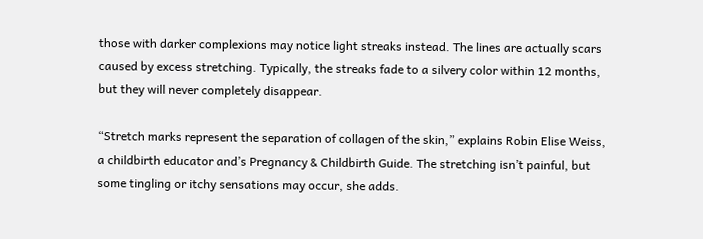those with darker complexions may notice light streaks instead. The lines are actually scars caused by excess stretching. Typically, the streaks fade to a silvery color within 12 months, but they will never completely disappear.

“Stretch marks represent the separation of collagen of the skin,” explains Robin Elise Weiss, a childbirth educator and’s Pregnancy & Childbirth Guide. The stretching isn’t painful, but some tingling or itchy sensations may occur, she adds.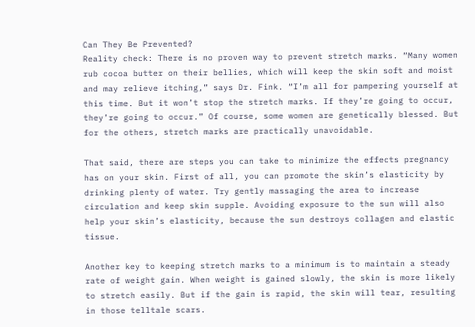Can They Be Prevented?
Reality check: There is no proven way to prevent stretch marks. “Many women rub cocoa butter on their bellies, which will keep the skin soft and moist and may relieve itching,” says Dr. Fink. “I’m all for pampering yourself at this time. But it won’t stop the stretch marks. If they’re going to occur, they’re going to occur.” Of course, some women are genetically blessed. But for the others, stretch marks are practically unavoidable.

That said, there are steps you can take to minimize the effects pregnancy has on your skin. First of all, you can promote the skin’s elasticity by drinking plenty of water. Try gently massaging the area to increase circulation and keep skin supple. Avoiding exposure to the sun will also help your skin’s elasticity, because the sun destroys collagen and elastic tissue.

Another key to keeping stretch marks to a minimum is to maintain a steady rate of weight gain. When weight is gained slowly, the skin is more likely to stretch easily. But if the gain is rapid, the skin will tear, resulting in those telltale scars.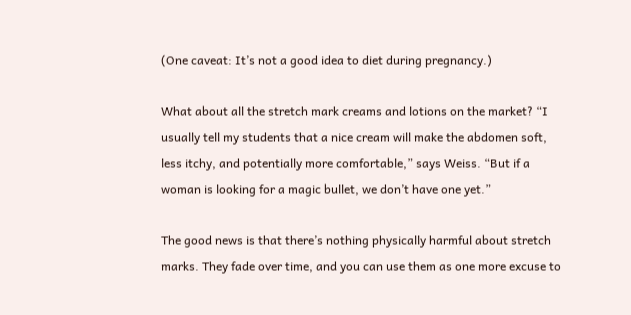(One caveat: It’s not a good idea to diet during pregnancy.)

What about all the stretch mark creams and lotions on the market? “I usually tell my students that a nice cream will make the abdomen soft, less itchy, and potentially more comfortable,” says Weiss. “But if a woman is looking for a magic bullet, we don’t have one yet.”

The good news is that there’s nothing physically harmful about stretch marks. They fade over time, and you can use them as one more excuse to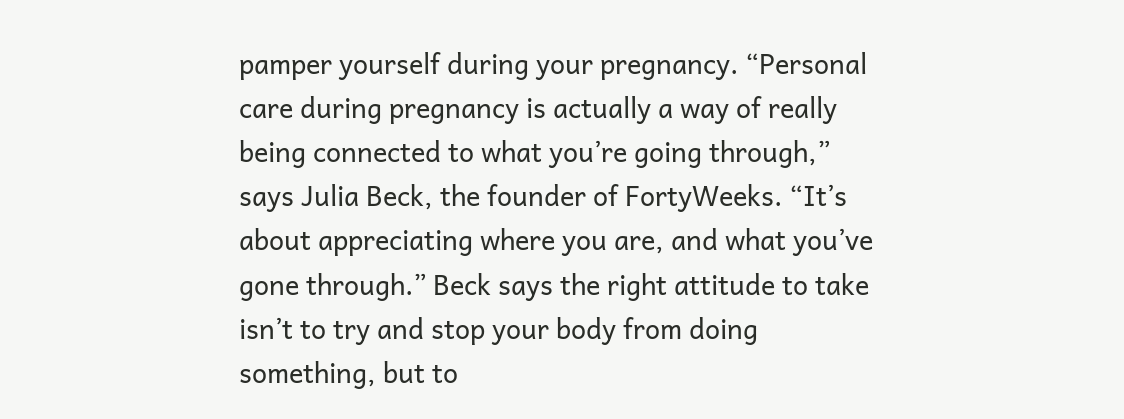pamper yourself during your pregnancy. “Personal care during pregnancy is actually a way of really being connected to what you’re going through,” says Julia Beck, the founder of FortyWeeks. “It’s about appreciating where you are, and what you’ve gone through.” Beck says the right attitude to take isn’t to try and stop your body from doing something, but to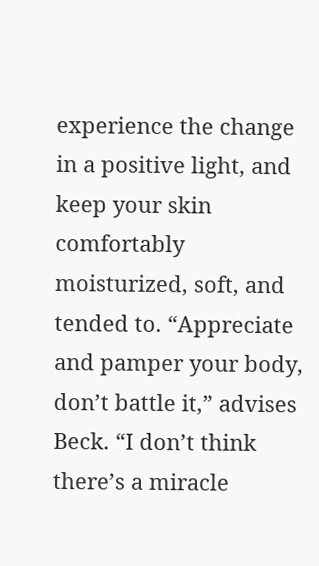experience the change in a positive light, and keep your skin comfortably moisturized, soft, and tended to. “Appreciate and pamper your body, don’t battle it,” advises Beck. “I don’t think there’s a miracle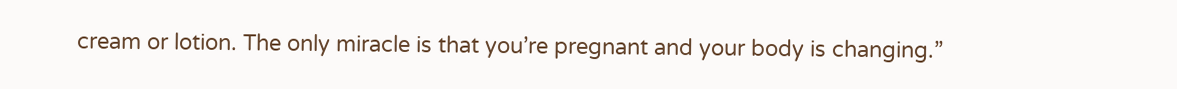cream or lotion. The only miracle is that you’re pregnant and your body is changing.”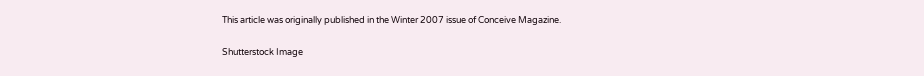This article was originally published in the Winter 2007 issue of Conceive Magazine.

Shutterstock Image